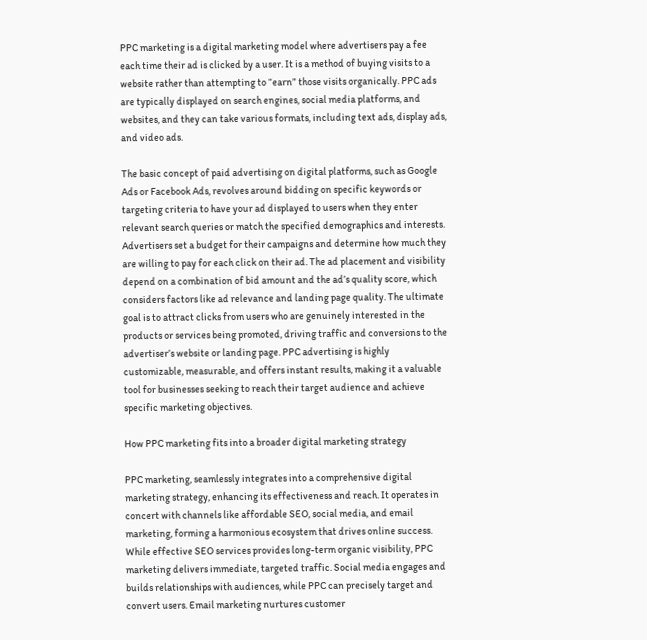PPC marketing is a digital marketing model where advertisers pay a fee each time their ad is clicked by a user. It is a method of buying visits to a website rather than attempting to “earn” those visits organically. PPC ads are typically displayed on search engines, social media platforms, and websites, and they can take various formats, including text ads, display ads, and video ads.

The basic concept of paid advertising on digital platforms, such as Google Ads or Facebook Ads, revolves around bidding on specific keywords or targeting criteria to have your ad displayed to users when they enter relevant search queries or match the specified demographics and interests. Advertisers set a budget for their campaigns and determine how much they are willing to pay for each click on their ad. The ad placement and visibility depend on a combination of bid amount and the ad’s quality score, which considers factors like ad relevance and landing page quality. The ultimate goal is to attract clicks from users who are genuinely interested in the products or services being promoted, driving traffic and conversions to the advertiser’s website or landing page. PPC advertising is highly customizable, measurable, and offers instant results, making it a valuable tool for businesses seeking to reach their target audience and achieve specific marketing objectives.

How PPC marketing fits into a broader digital marketing strategy

PPC marketing, seamlessly integrates into a comprehensive digital marketing strategy, enhancing its effectiveness and reach. It operates in concert with channels like affordable SEO, social media, and email marketing, forming a harmonious ecosystem that drives online success. While effective SEO services provides long-term organic visibility, PPC marketing delivers immediate, targeted traffic. Social media engages and builds relationships with audiences, while PPC can precisely target and convert users. Email marketing nurtures customer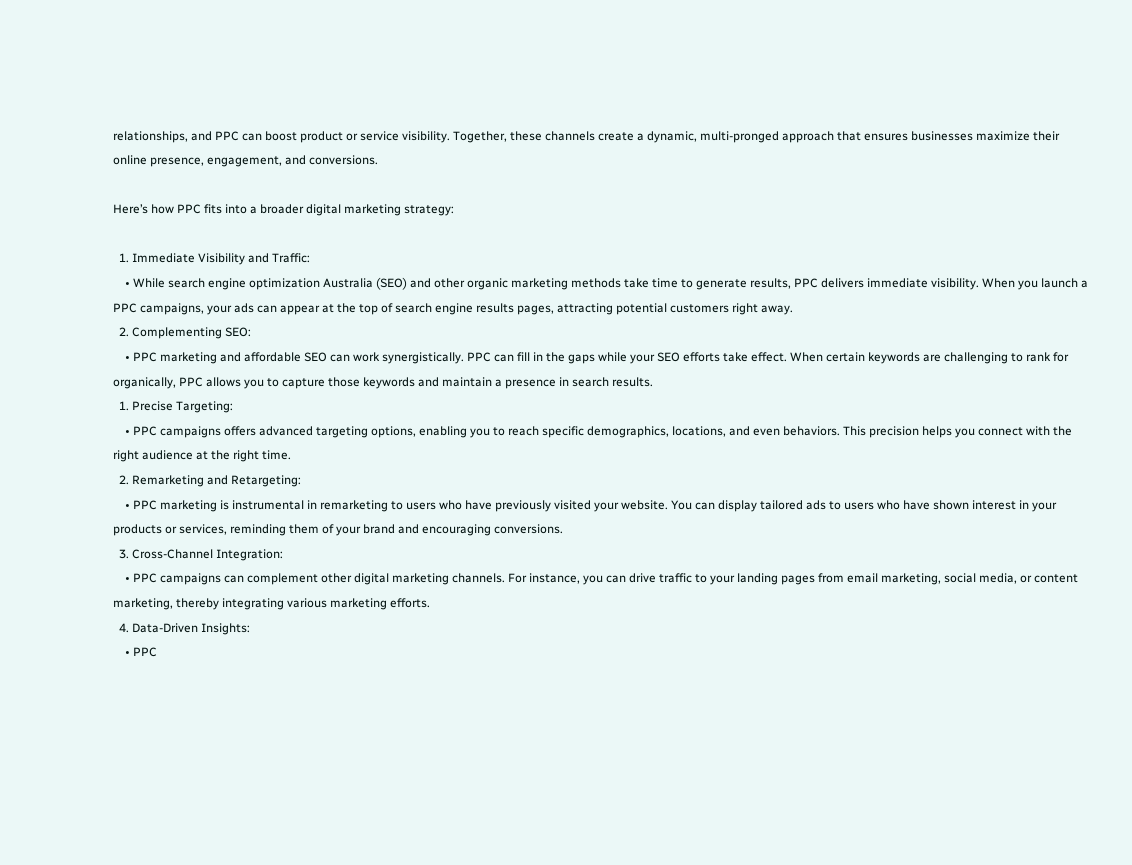relationships, and PPC can boost product or service visibility. Together, these channels create a dynamic, multi-pronged approach that ensures businesses maximize their online presence, engagement, and conversions.

Here’s how PPC fits into a broader digital marketing strategy:

  1. Immediate Visibility and Traffic:
    • While search engine optimization Australia (SEO) and other organic marketing methods take time to generate results, PPC delivers immediate visibility. When you launch a PPC campaigns, your ads can appear at the top of search engine results pages, attracting potential customers right away.
  2. Complementing SEO:
    • PPC marketing and affordable SEO can work synergistically. PPC can fill in the gaps while your SEO efforts take effect. When certain keywords are challenging to rank for organically, PPC allows you to capture those keywords and maintain a presence in search results.
  1. Precise Targeting:
    • PPC campaigns offers advanced targeting options, enabling you to reach specific demographics, locations, and even behaviors. This precision helps you connect with the right audience at the right time.
  2. Remarketing and Retargeting:
    • PPC marketing is instrumental in remarketing to users who have previously visited your website. You can display tailored ads to users who have shown interest in your products or services, reminding them of your brand and encouraging conversions.
  3. Cross-Channel Integration:
    • PPC campaigns can complement other digital marketing channels. For instance, you can drive traffic to your landing pages from email marketing, social media, or content marketing, thereby integrating various marketing efforts.
  4. Data-Driven Insights:
    • PPC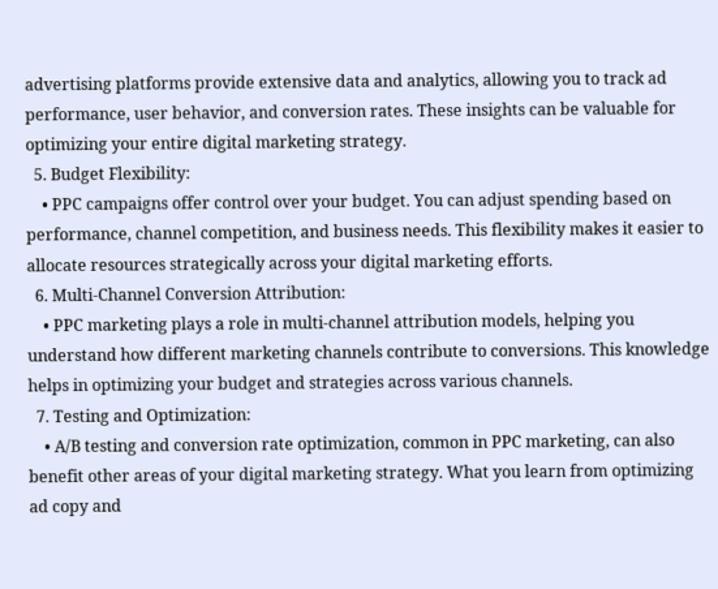advertising platforms provide extensive data and analytics, allowing you to track ad performance, user behavior, and conversion rates. These insights can be valuable for optimizing your entire digital marketing strategy.
  5. Budget Flexibility:
    • PPC campaigns offer control over your budget. You can adjust spending based on performance, channel competition, and business needs. This flexibility makes it easier to allocate resources strategically across your digital marketing efforts.
  6. Multi-Channel Conversion Attribution:
    • PPC marketing plays a role in multi-channel attribution models, helping you understand how different marketing channels contribute to conversions. This knowledge helps in optimizing your budget and strategies across various channels.
  7. Testing and Optimization:
    • A/B testing and conversion rate optimization, common in PPC marketing, can also benefit other areas of your digital marketing strategy. What you learn from optimizing ad copy and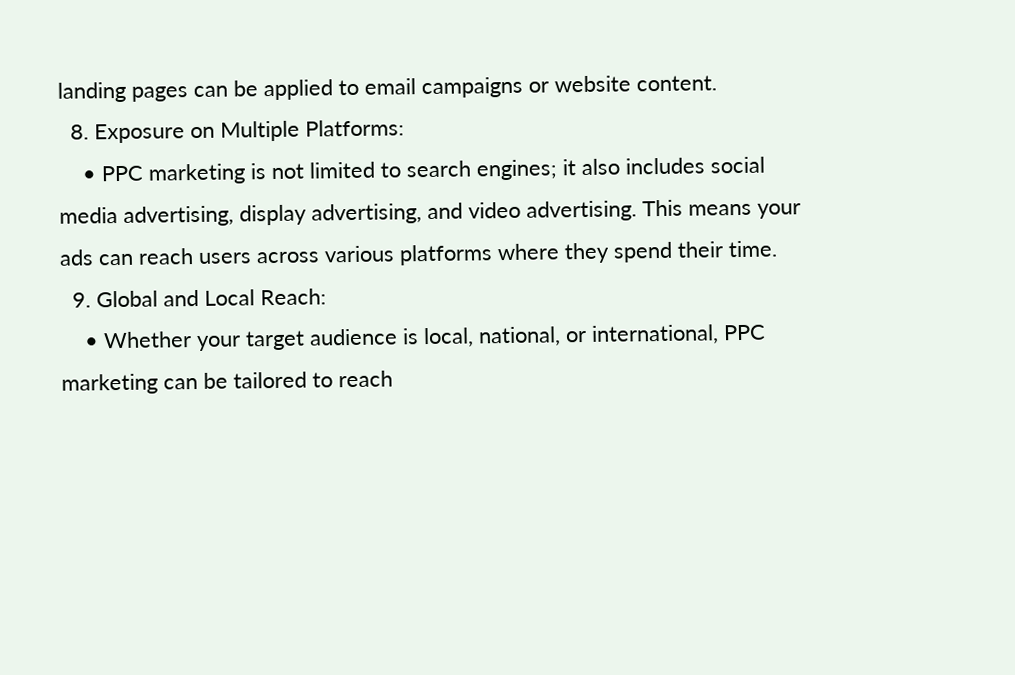landing pages can be applied to email campaigns or website content.
  8. Exposure on Multiple Platforms:
    • PPC marketing is not limited to search engines; it also includes social media advertising, display advertising, and video advertising. This means your ads can reach users across various platforms where they spend their time.
  9. Global and Local Reach:
    • Whether your target audience is local, national, or international, PPC marketing can be tailored to reach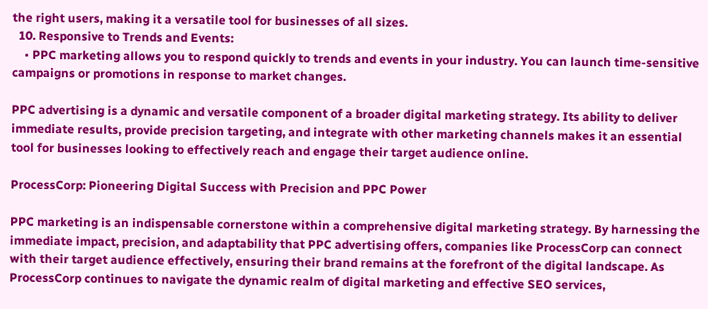the right users, making it a versatile tool for businesses of all sizes.
  10. Responsive to Trends and Events:
    • PPC marketing allows you to respond quickly to trends and events in your industry. You can launch time-sensitive campaigns or promotions in response to market changes.

PPC advertising is a dynamic and versatile component of a broader digital marketing strategy. Its ability to deliver immediate results, provide precision targeting, and integrate with other marketing channels makes it an essential tool for businesses looking to effectively reach and engage their target audience online.

ProcessCorp: Pioneering Digital Success with Precision and PPC Power

PPC marketing is an indispensable cornerstone within a comprehensive digital marketing strategy. By harnessing the immediate impact, precision, and adaptability that PPC advertising offers, companies like ProcessCorp can connect with their target audience effectively, ensuring their brand remains at the forefront of the digital landscape. As ProcessCorp continues to navigate the dynamic realm of digital marketing and effective SEO services,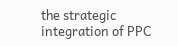the strategic integration of PPC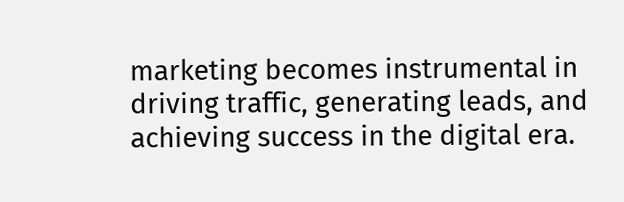marketing becomes instrumental in driving traffic, generating leads, and achieving success in the digital era.